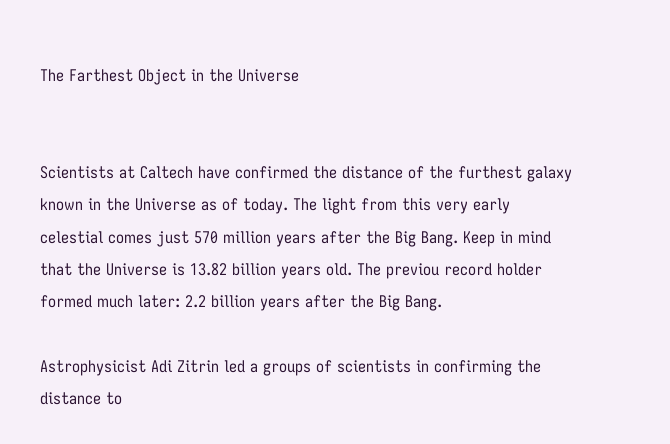The Farthest Object in the Universe


Scientists at Caltech have confirmed the distance of the furthest galaxy known in the Universe as of today. The light from this very early celestial comes just 570 million years after the Big Bang. Keep in mind that the Universe is 13.82 billion years old. The previou record holder formed much later: 2.2 billion years after the Big Bang.

Astrophysicist Adi Zitrin led a groups of scientists in confirming the distance to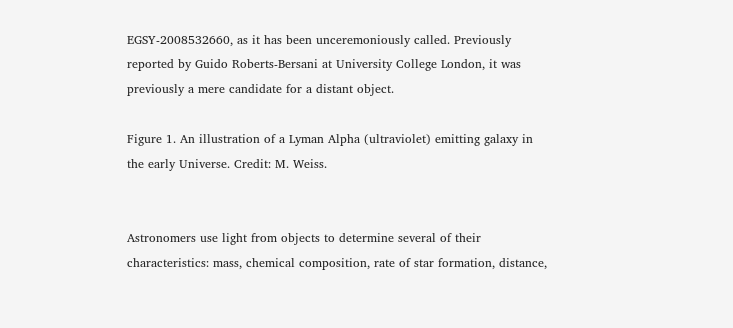EGSY-2008532660, as it has been unceremoniously called. Previously reported by Guido Roberts-Bersani at University College London, it was previously a mere candidate for a distant object.

Figure 1. An illustration of a Lyman Alpha (ultraviolet) emitting galaxy in the early Universe. Credit: M. Weiss.


Astronomers use light from objects to determine several of their characteristics: mass, chemical composition, rate of star formation, distance,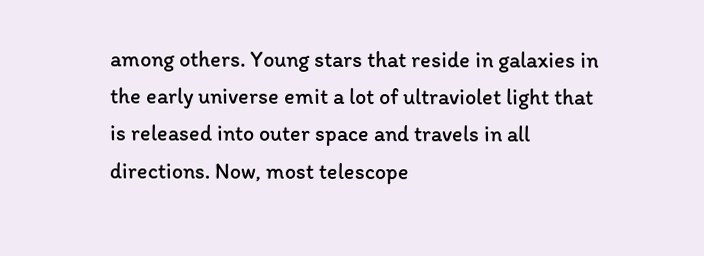among others. Young stars that reside in galaxies in the early universe emit a lot of ultraviolet light that is released into outer space and travels in all directions. Now, most telescope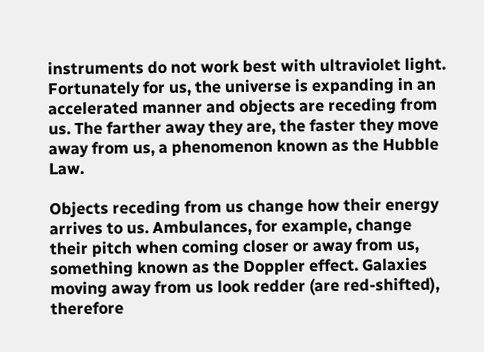instruments do not work best with ultraviolet light. Fortunately for us, the universe is expanding in an accelerated manner and objects are receding from us. The farther away they are, the faster they move away from us, a phenomenon known as the Hubble Law.

Objects receding from us change how their energy arrives to us. Ambulances, for example, change their pitch when coming closer or away from us, something known as the Doppler effect. Galaxies moving away from us look redder (are red-shifted), therefore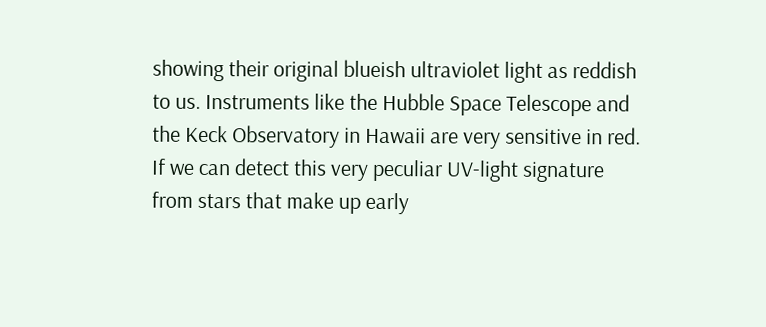showing their original blueish ultraviolet light as reddish to us. Instruments like the Hubble Space Telescope and the Keck Observatory in Hawaii are very sensitive in red. If we can detect this very peculiar UV-light signature from stars that make up early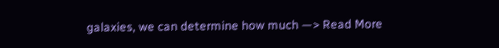galaxies, we can determine how much —> Read More